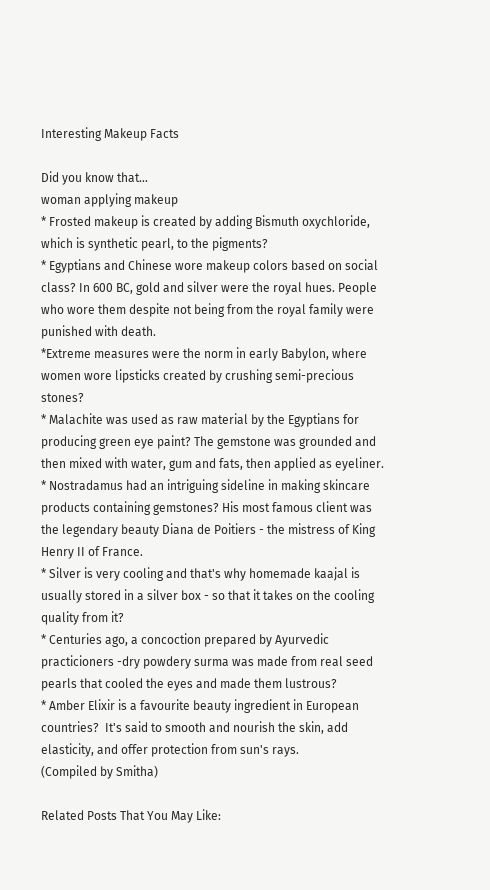Interesting Makeup Facts

Did you know that...
woman applying makeup
* Frosted makeup is created by adding Bismuth oxychloride, which is synthetic pearl, to the pigments?
* Egyptians and Chinese wore makeup colors based on social class? In 600 BC, gold and silver were the royal hues. People who wore them despite not being from the royal family were punished with death.
*Extreme measures were the norm in early Babylon, where women wore lipsticks created by crushing semi-precious stones?
* Malachite was used as raw material by the Egyptians for producing green eye paint? The gemstone was grounded and then mixed with water, gum and fats, then applied as eyeliner.
* Nostradamus had an intriguing sideline in making skincare products containing gemstones? His most famous client was the legendary beauty Diana de Poitiers - the mistress of King Henry II of France.
* Silver is very cooling and that's why homemade kaajal is usually stored in a silver box - so that it takes on the cooling quality from it?
* Centuries ago, a concoction prepared by Ayurvedic practicioners -dry powdery surma was made from real seed pearls that cooled the eyes and made them lustrous?
* Amber Elixir is a favourite beauty ingredient in European countries?  It's said to smooth and nourish the skin, add elasticity, and offer protection from sun's rays.
(Compiled by Smitha)

Related Posts That You May Like: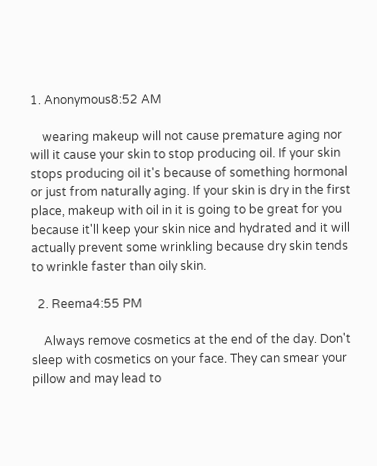1. Anonymous8:52 AM

    wearing makeup will not cause premature aging nor will it cause your skin to stop producing oil. If your skin stops producing oil it's because of something hormonal or just from naturally aging. If your skin is dry in the first place, makeup with oil in it is going to be great for you because it'll keep your skin nice and hydrated and it will actually prevent some wrinkling because dry skin tends to wrinkle faster than oily skin.

  2. Reema4:55 PM

    Always remove cosmetics at the end of the day. Don't sleep with cosmetics on your face. They can smear your pillow and may lead to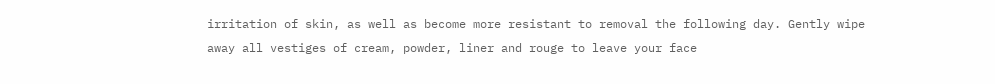irritation of skin, as well as become more resistant to removal the following day. Gently wipe away all vestiges of cream, powder, liner and rouge to leave your face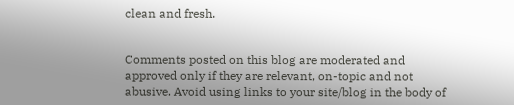clean and fresh.


Comments posted on this blog are moderated and approved only if they are relevant, on-topic and not abusive. Avoid using links to your site/blog in the body of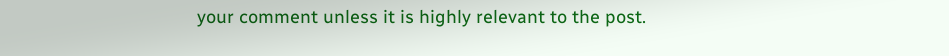your comment unless it is highly relevant to the post.